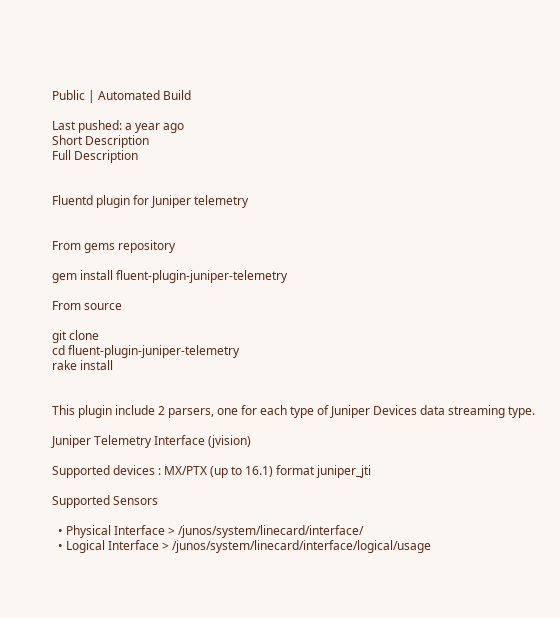Public | Automated Build

Last pushed: a year ago
Short Description
Full Description


Fluentd plugin for Juniper telemetry


From gems repository

gem install fluent-plugin-juniper-telemetry

From source

git clone
cd fluent-plugin-juniper-telemetry
rake install


This plugin include 2 parsers, one for each type of Juniper Devices data streaming type.

Juniper Telemetry Interface (jvision)

Supported devices : MX/PTX (up to 16.1) format juniper_jti

Supported Sensors

  • Physical Interface > /junos/system/linecard/interface/
  • Logical Interface > /junos/system/linecard/interface/logical/usage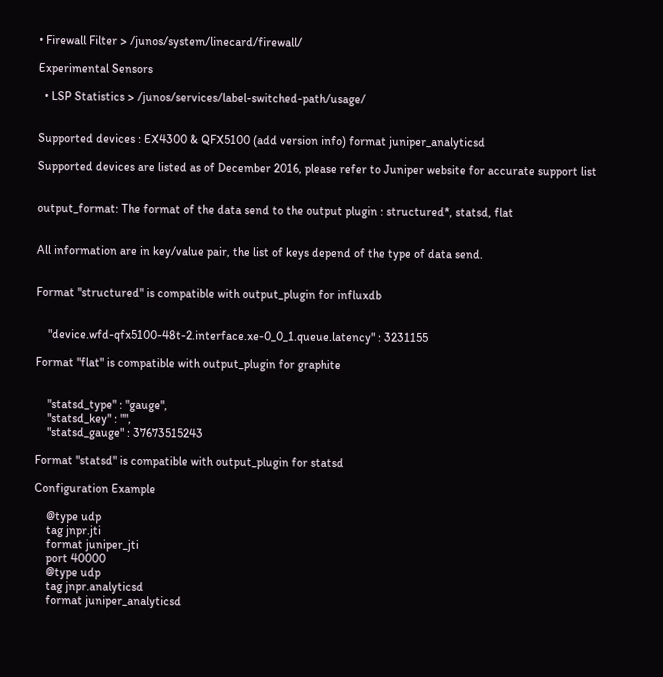• Firewall Filter > /junos/system/linecard/firewall/

Experimental Sensors

  • LSP Statistics > /junos/services/label-switched-path/usage/


Supported devices : EX4300 & QFX5100 (add version info) format juniper_analyticsd

Supported devices are listed as of December 2016, please refer to Juniper website for accurate support list


output_format: The format of the data send to the output plugin : structured*, statsd, flat


All information are in key/value pair, the list of keys depend of the type of data send.


Format "structured" is compatible with output_plugin for influxdb


    "device.wfd-qfx5100-48t-2.interface.xe-0_0_1.queue.latency" : 3231155

Format "flat" is compatible with output_plugin for graphite


    "statsd_type" : "gauge",
    "statsd_key" : "",
    "statsd_gauge" : 37673515243

Format "statsd" is compatible with output_plugin for statsd

Configuration Example

    @type udp
    tag jnpr.jti
    format juniper_jti
    port 40000
    @type udp
    tag jnpr.analyticsd
    format juniper_analyticsd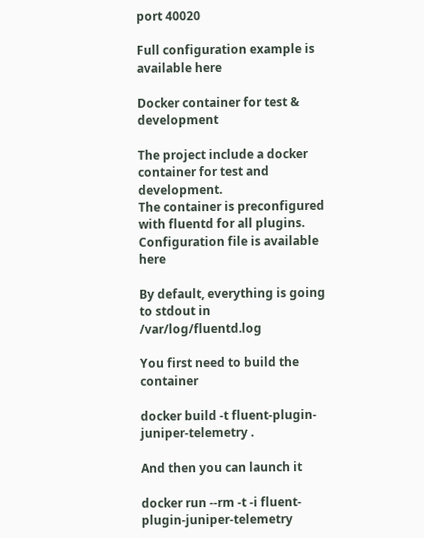port 40020

Full configuration example is available here

Docker container for test & development

The project include a docker container for test and development.
The container is preconfigured with fluentd for all plugins.
Configuration file is available here

By default, everything is going to stdout in /var/log/fluentd.log

You first need to build the container

docker build -t fluent-plugin-juniper-telemetry .

And then you can launch it

docker run --rm -t -i fluent-plugin-juniper-telemetry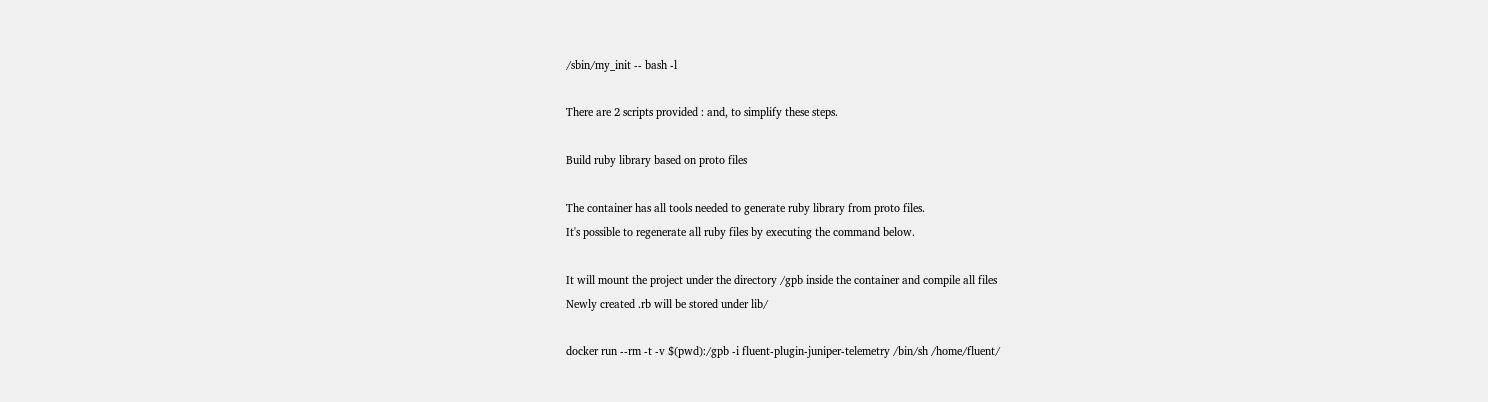/sbin/my_init -- bash -l

There are 2 scripts provided : and, to simplify these steps.

Build ruby library based on proto files

The container has all tools needed to generate ruby library from proto files.
It's possible to regenerate all ruby files by executing the command below.

It will mount the project under the directory /gpb inside the container and compile all files
Newly created .rb will be stored under lib/

docker run --rm -t -v $(pwd):/gpb -i fluent-plugin-juniper-telemetry /bin/sh /home/fluent/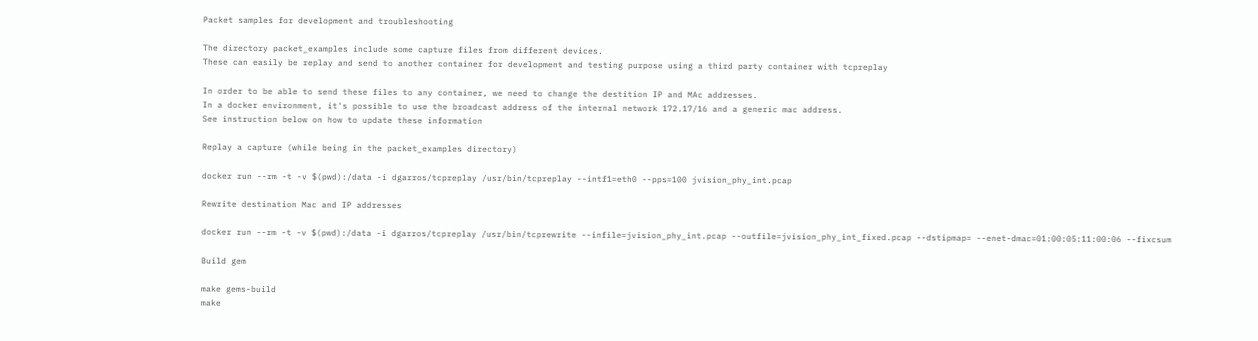Packet samples for development and troubleshooting

The directory packet_examples include some capture files from different devices.
These can easily be replay and send to another container for development and testing purpose using a third party container with tcpreplay

In order to be able to send these files to any container, we need to change the destition IP and MAc addresses.
In a docker environment, it's possible to use the broadcast address of the internal network 172.17/16 and a generic mac address.
See instruction below on how to update these information

Replay a capture (while being in the packet_examples directory)

docker run --rm -t -v $(pwd):/data -i dgarros/tcpreplay /usr/bin/tcpreplay --intf1=eth0 --pps=100 jvision_phy_int.pcap

Rewrite destination Mac and IP addresses

docker run --rm -t -v $(pwd):/data -i dgarros/tcpreplay /usr/bin/tcprewrite --infile=jvision_phy_int.pcap --outfile=jvision_phy_int_fixed.pcap --dstipmap= --enet-dmac=01:00:05:11:00:06 --fixcsum

Build gem

make gems-build
make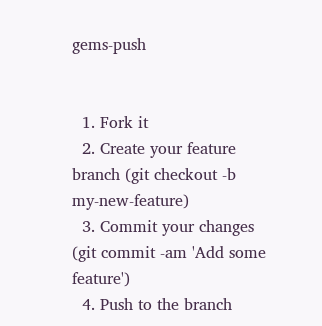gems-push


  1. Fork it
  2. Create your feature branch (git checkout -b my-new-feature)
  3. Commit your changes (git commit -am 'Add some feature')
  4. Push to the branch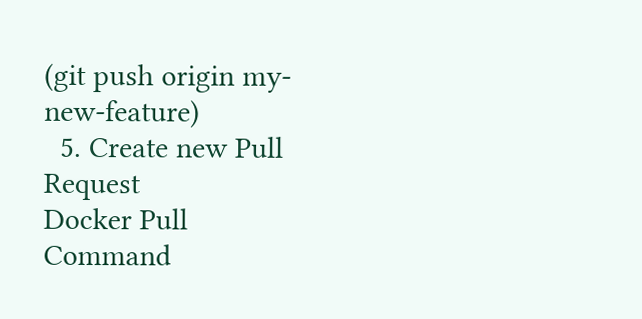(git push origin my-new-feature)
  5. Create new Pull Request
Docker Pull Command